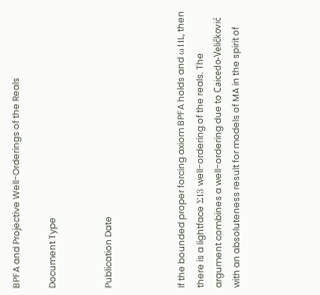BPFA and Projective Well-Orderings of the Reals

Document Type


Publication Date



If the bounded proper forcing axiom BPFA holds and ω11L, then there is a lightface Σ13 well-ordering of the reals. The argument combines a well-ordering due to Caicedo-Veličković with an absoluteness result for models of MA in the spirit of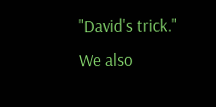"David's trick." We also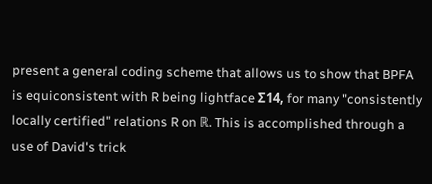present a general coding scheme that allows us to show that BPFA is equiconsistent with R being lightface Σ14, for many "consistently locally certified" relations R on ℝ. This is accomplished through a use of David's trick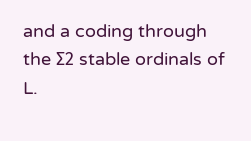and a coding through the Σ2 stable ordinals of L.